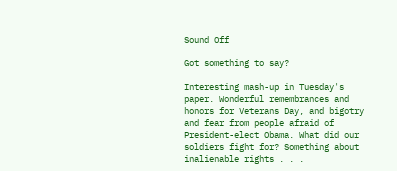Sound Off

Got something to say?

Interesting mash-up in Tuesday's paper. Wonderful remembrances and honors for Veterans Day, and bigotry and fear from people afraid of President-elect Obama. What did our soldiers fight for? Something about inalienable rights . . .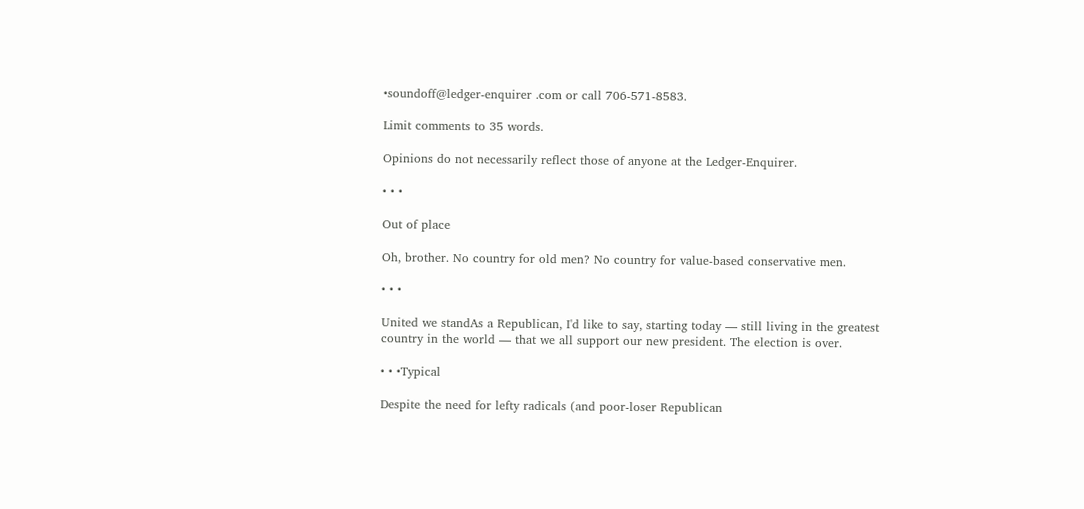•soundoff@ledger-enquirer .com or call 706-571-8583.

Limit comments to 35 words.

Opinions do not necessarily reflect those of anyone at the Ledger-Enquirer.

• • •

Out of place

Oh, brother. No country for old men? No country for value-based conservative men.

• • •

United we standAs a Republican, I'd like to say, starting today — still living in the greatest country in the world — that we all support our new president. The election is over.

• • •Typical

Despite the need for lefty radicals (and poor-loser Republican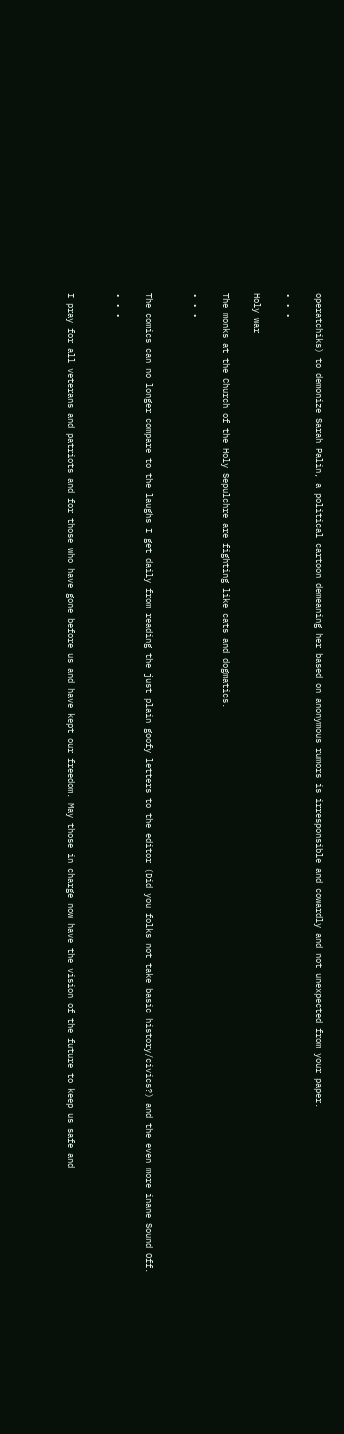operatchiks) to demonize Sarah Palin, a political cartoon demeaning her based on anonymous rumors is irresponsible and cowardly and not unexpected from your paper.

• • •

Holy war

The monks at the Church of the Holy Sepulchre are fighting like cats and dogmatics.

• • •


The comics can no longer compare to the laughs I get daily from reading the just plain goofy letters to the editor (Did you folks not take basic history/civics?) and the even more inane Sound Off.

• • •


I pray for all veterans and patriots and for those who have gone before us and have kept our freedom. May those in charge now have the vision of the future to keep us safe and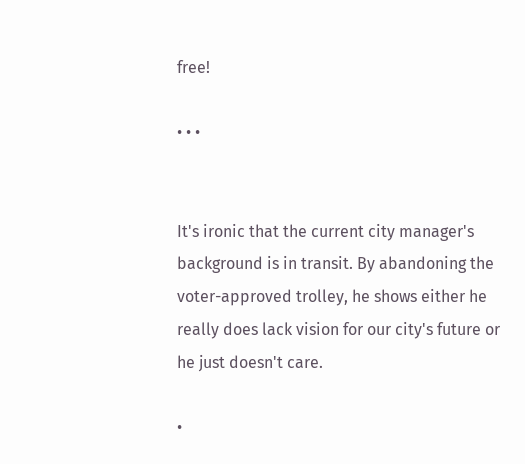free!

• • •


It's ironic that the current city manager's background is in transit. By abandoning the voter-approved trolley, he shows either he really does lack vision for our city's future or he just doesn't care.

•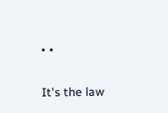• •

It's the law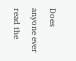Does anyone ever read the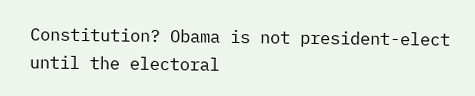Constitution? Obama is not president-elect until the electoral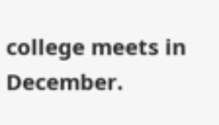college meets in December.